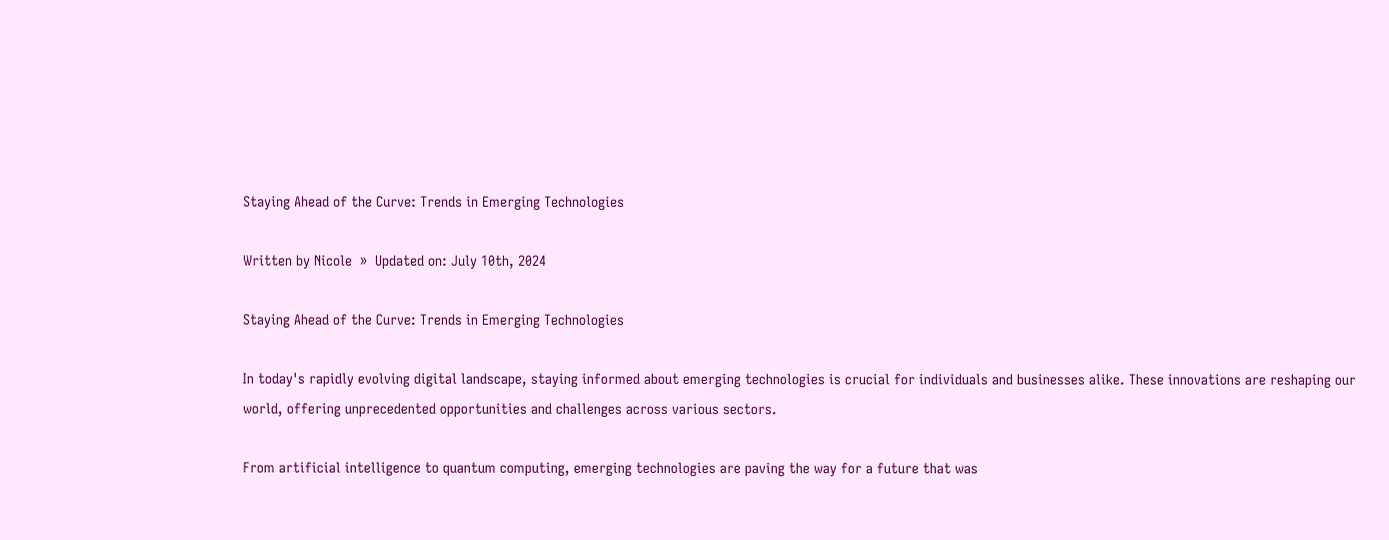Staying Ahead of the Curve: Trends in Emerging Technologies

Written by Nicole  »  Updated on: July 10th, 2024

Staying Ahead of the Curve: Trends in Emerging Technologies

In today's rapidly evolving digital landscape, staying informed about emerging technologies is crucial for individuals and businesses alike. These innovations are reshaping our world, offering unprecedented opportunities and challenges across various sectors.

From artificial intelligence to quantum computing, emerging technologies are paving the way for a future that was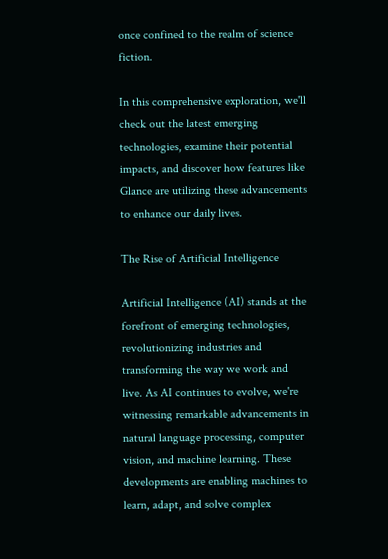once confined to the realm of science fiction.

In this comprehensive exploration, we'll check out the latest emerging technologies, examine their potential impacts, and discover how features like Glance are utilizing these advancements to enhance our daily lives.

The Rise of Artificial Intelligence

Artificial Intelligence (AI) stands at the forefront of emerging technologies, revolutionizing industries and transforming the way we work and live. As AI continues to evolve, we're witnessing remarkable advancements in natural language processing, computer vision, and machine learning. These developments are enabling machines to learn, adapt, and solve complex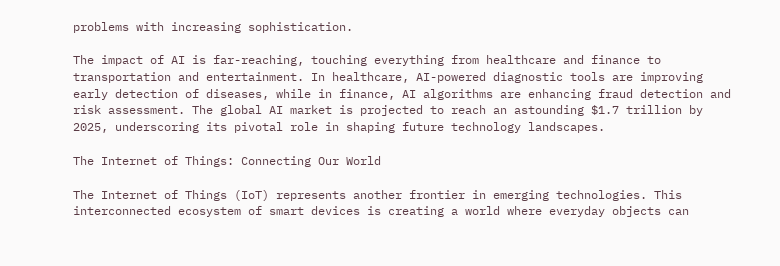problems with increasing sophistication.

The impact of AI is far-reaching, touching everything from healthcare and finance to transportation and entertainment. In healthcare, AI-powered diagnostic tools are improving early detection of diseases, while in finance, AI algorithms are enhancing fraud detection and risk assessment. The global AI market is projected to reach an astounding $1.7 trillion by 2025, underscoring its pivotal role in shaping future technology landscapes.

The Internet of Things: Connecting Our World

The Internet of Things (IoT) represents another frontier in emerging technologies. This interconnected ecosystem of smart devices is creating a world where everyday objects can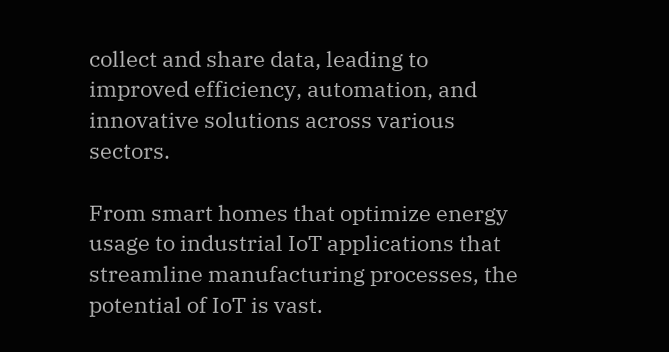collect and share data, leading to improved efficiency, automation, and innovative solutions across various sectors.

From smart homes that optimize energy usage to industrial IoT applications that streamline manufacturing processes, the potential of IoT is vast.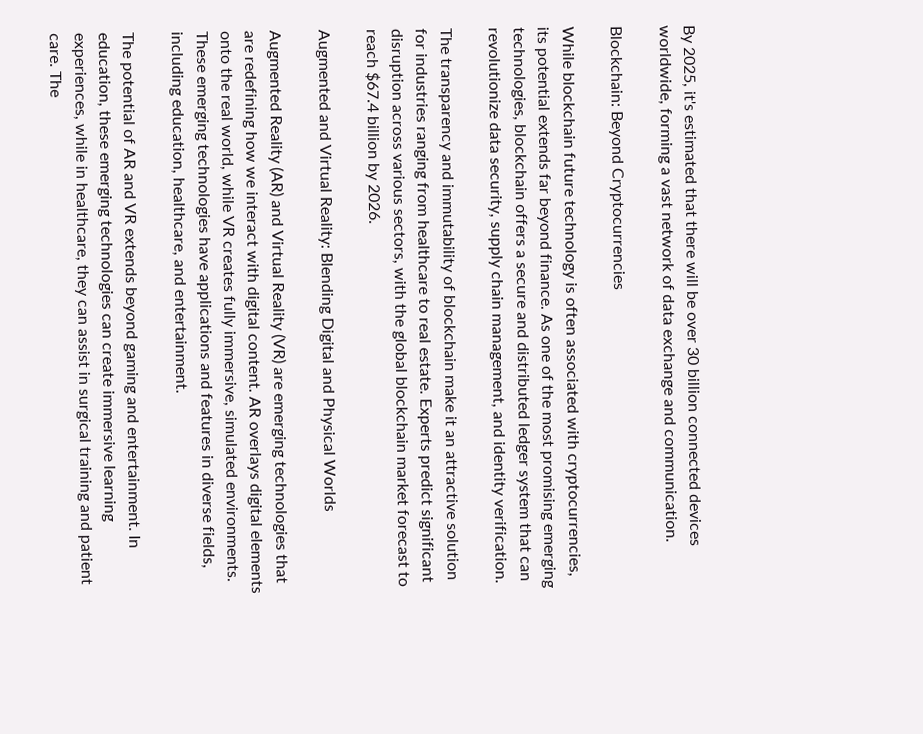By 2025, it's estimated that there will be over 30 billion connected devices worldwide, forming a vast network of data exchange and communication.

Blockchain: Beyond Cryptocurrencies

While blockchain future technology is often associated with cryptocurrencies, its potential extends far beyond finance. As one of the most promising emerging technologies, blockchain offers a secure and distributed ledger system that can revolutionize data security, supply chain management, and identity verification.

The transparency and immutability of blockchain make it an attractive solution for industries ranging from healthcare to real estate. Experts predict significant disruption across various sectors, with the global blockchain market forecast to reach $67.4 billion by 2026.

Augmented and Virtual Reality: Blending Digital and Physical Worlds

Augmented Reality (AR) and Virtual Reality (VR) are emerging technologies that are redefining how we interact with digital content. AR overlays digital elements onto the real world, while VR creates fully immersive, simulated environments. These emerging technologies have applications and features in diverse fields, including education, healthcare, and entertainment.

The potential of AR and VR extends beyond gaming and entertainment. In education, these emerging technologies can create immersive learning experiences, while in healthcare, they can assist in surgical training and patient care. The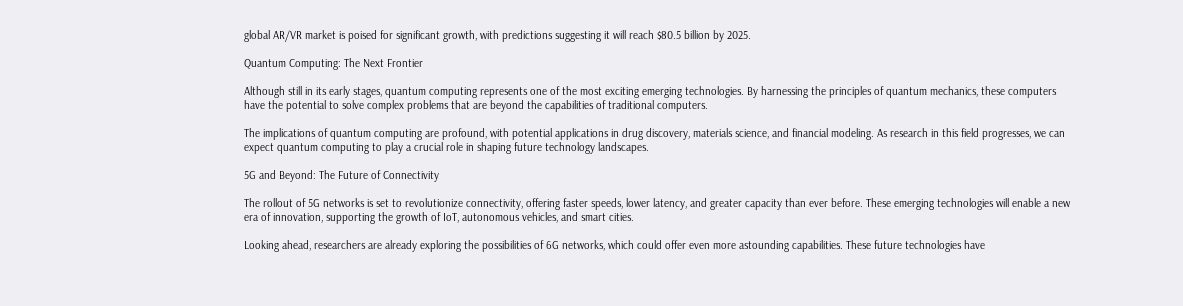global AR/VR market is poised for significant growth, with predictions suggesting it will reach $80.5 billion by 2025.

Quantum Computing: The Next Frontier

Although still in its early stages, quantum computing represents one of the most exciting emerging technologies. By harnessing the principles of quantum mechanics, these computers have the potential to solve complex problems that are beyond the capabilities of traditional computers.

The implications of quantum computing are profound, with potential applications in drug discovery, materials science, and financial modeling. As research in this field progresses, we can expect quantum computing to play a crucial role in shaping future technology landscapes.

5G and Beyond: The Future of Connectivity

The rollout of 5G networks is set to revolutionize connectivity, offering faster speeds, lower latency, and greater capacity than ever before. These emerging technologies will enable a new era of innovation, supporting the growth of IoT, autonomous vehicles, and smart cities.

Looking ahead, researchers are already exploring the possibilities of 6G networks, which could offer even more astounding capabilities. These future technologies have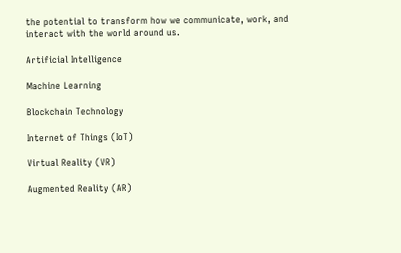the potential to transform how we communicate, work, and interact with the world around us.

Artificial Intelligence

Machine Learning

Blockchain Technology

Internet of Things (IoT)

Virtual Reality (VR)

Augmented Reality (AR)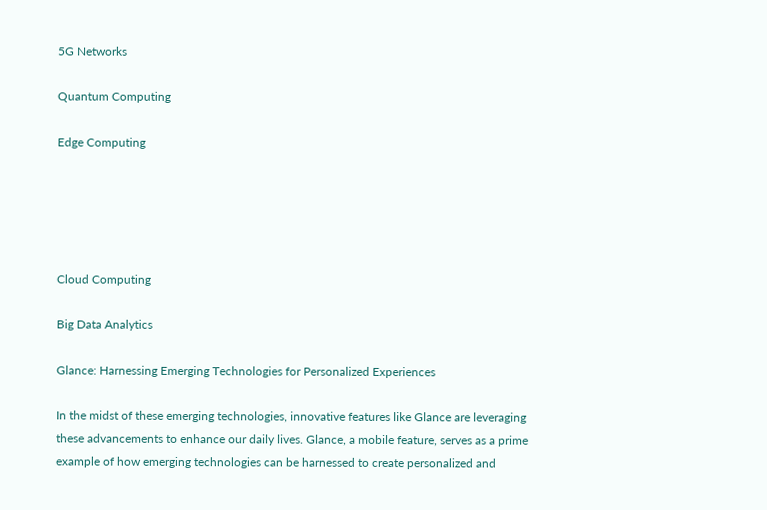5G Networks

Quantum Computing

Edge Computing





Cloud Computing

Big Data Analytics

Glance: Harnessing Emerging Technologies for Personalized Experiences

In the midst of these emerging technologies, innovative features like Glance are leveraging these advancements to enhance our daily lives. Glance, a mobile feature, serves as a prime example of how emerging technologies can be harnessed to create personalized and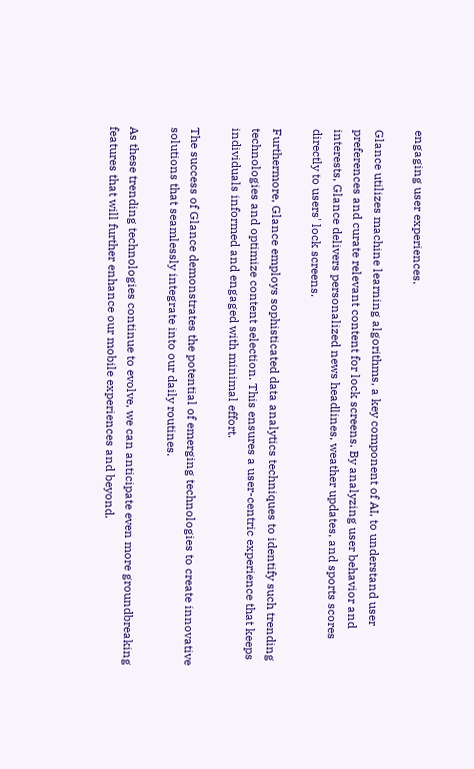engaging user experiences.

Glance utilizes machine learning algorithms, a key component of AI, to understand user preferences and curate relevant content for lock screens. By analyzing user behavior and interests, Glance delivers personalized news headlines, weather updates, and sports scores directly to users' lock screens.

Furthermore, Glance employs sophisticated data analytics techniques to identify such trending technologies and optimize content selection. This ensures a user-centric experience that keeps individuals informed and engaged with minimal effort.

The success of Glance demonstrates the potential of emerging technologies to create innovative solutions that seamlessly integrate into our daily routines.

As these trending technologies continue to evolve, we can anticipate even more groundbreaking features that will further enhance our mobile experiences and beyond.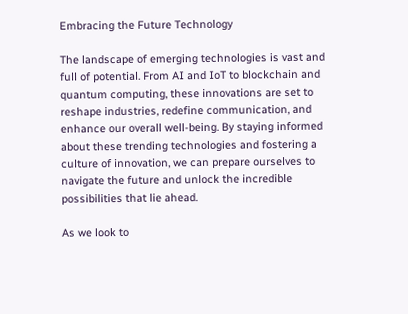Embracing the Future Technology

The landscape of emerging technologies is vast and full of potential. From AI and IoT to blockchain and quantum computing, these innovations are set to reshape industries, redefine communication, and enhance our overall well-being. By staying informed about these trending technologies and fostering a culture of innovation, we can prepare ourselves to navigate the future and unlock the incredible possibilities that lie ahead.

As we look to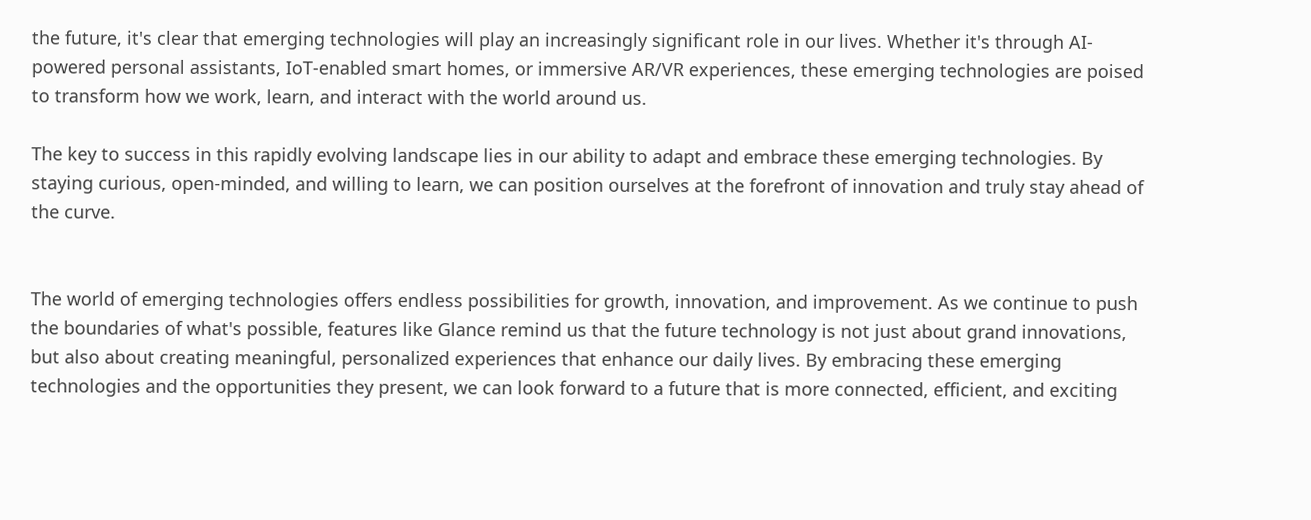the future, it's clear that emerging technologies will play an increasingly significant role in our lives. Whether it's through AI-powered personal assistants, IoT-enabled smart homes, or immersive AR/VR experiences, these emerging technologies are poised to transform how we work, learn, and interact with the world around us.

The key to success in this rapidly evolving landscape lies in our ability to adapt and embrace these emerging technologies. By staying curious, open-minded, and willing to learn, we can position ourselves at the forefront of innovation and truly stay ahead of the curve.


The world of emerging technologies offers endless possibilities for growth, innovation, and improvement. As we continue to push the boundaries of what's possible, features like Glance remind us that the future technology is not just about grand innovations, but also about creating meaningful, personalized experiences that enhance our daily lives. By embracing these emerging technologies and the opportunities they present, we can look forward to a future that is more connected, efficient, and exciting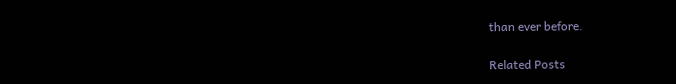than ever before.

Related Posts